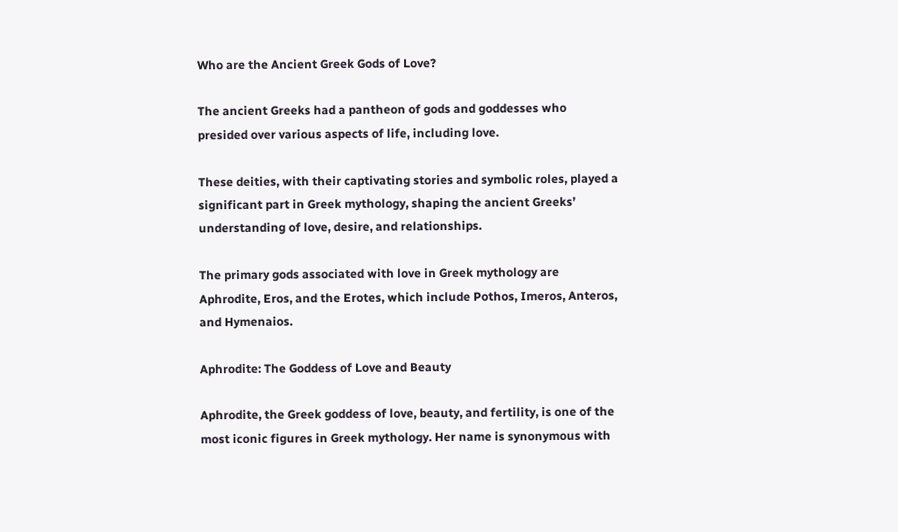Who are the Ancient Greek Gods of Love?

The ancient Greeks had a pantheon of gods and goddesses who presided over various aspects of life, including love.

These deities, with their captivating stories and symbolic roles, played a significant part in Greek mythology, shaping the ancient Greeks’ understanding of love, desire, and relationships.

The primary gods associated with love in Greek mythology are Aphrodite, Eros, and the Erotes, which include Pothos, Imeros, Anteros, and Hymenaios.

Aphrodite: The Goddess of Love and Beauty

Aphrodite, the Greek goddess of love, beauty, and fertility, is one of the most iconic figures in Greek mythology. Her name is synonymous with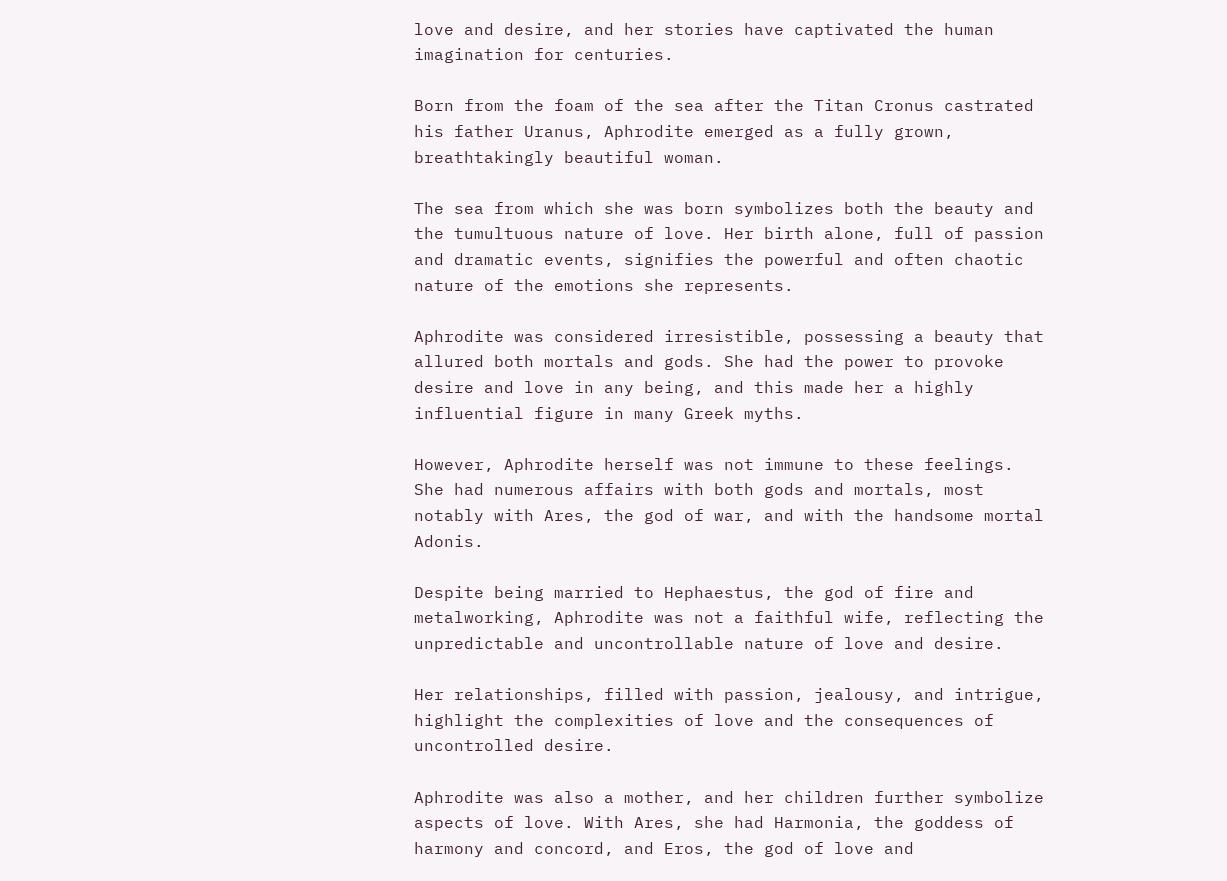love and desire, and her stories have captivated the human imagination for centuries.

Born from the foam of the sea after the Titan Cronus castrated his father Uranus, Aphrodite emerged as a fully grown, breathtakingly beautiful woman.

The sea from which she was born symbolizes both the beauty and the tumultuous nature of love. Her birth alone, full of passion and dramatic events, signifies the powerful and often chaotic nature of the emotions she represents.

Aphrodite was considered irresistible, possessing a beauty that allured both mortals and gods. She had the power to provoke desire and love in any being, and this made her a highly influential figure in many Greek myths.

However, Aphrodite herself was not immune to these feelings. She had numerous affairs with both gods and mortals, most notably with Ares, the god of war, and with the handsome mortal Adonis.

Despite being married to Hephaestus, the god of fire and metalworking, Aphrodite was not a faithful wife, reflecting the unpredictable and uncontrollable nature of love and desire.

Her relationships, filled with passion, jealousy, and intrigue, highlight the complexities of love and the consequences of uncontrolled desire.

Aphrodite was also a mother, and her children further symbolize aspects of love. With Ares, she had Harmonia, the goddess of harmony and concord, and Eros, the god of love and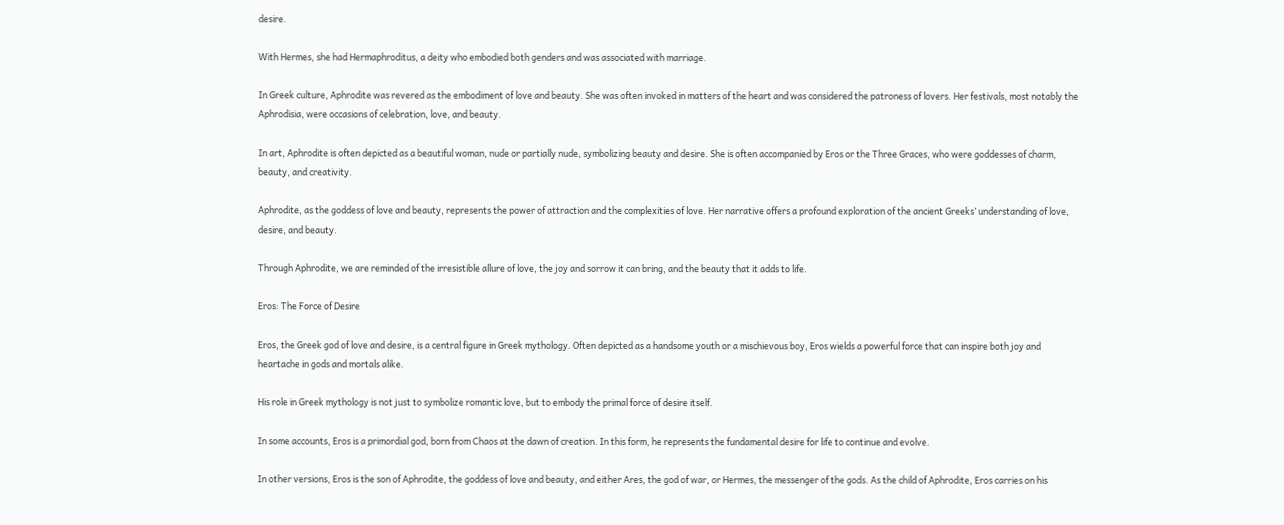desire.

With Hermes, she had Hermaphroditus, a deity who embodied both genders and was associated with marriage.

In Greek culture, Aphrodite was revered as the embodiment of love and beauty. She was often invoked in matters of the heart and was considered the patroness of lovers. Her festivals, most notably the Aphrodisia, were occasions of celebration, love, and beauty.

In art, Aphrodite is often depicted as a beautiful woman, nude or partially nude, symbolizing beauty and desire. She is often accompanied by Eros or the Three Graces, who were goddesses of charm, beauty, and creativity.

Aphrodite, as the goddess of love and beauty, represents the power of attraction and the complexities of love. Her narrative offers a profound exploration of the ancient Greeks’ understanding of love, desire, and beauty.

Through Aphrodite, we are reminded of the irresistible allure of love, the joy and sorrow it can bring, and the beauty that it adds to life.

Eros: The Force of Desire

Eros, the Greek god of love and desire, is a central figure in Greek mythology. Often depicted as a handsome youth or a mischievous boy, Eros wields a powerful force that can inspire both joy and heartache in gods and mortals alike.

His role in Greek mythology is not just to symbolize romantic love, but to embody the primal force of desire itself.

In some accounts, Eros is a primordial god, born from Chaos at the dawn of creation. In this form, he represents the fundamental desire for life to continue and evolve.

In other versions, Eros is the son of Aphrodite, the goddess of love and beauty, and either Ares, the god of war, or Hermes, the messenger of the gods. As the child of Aphrodite, Eros carries on his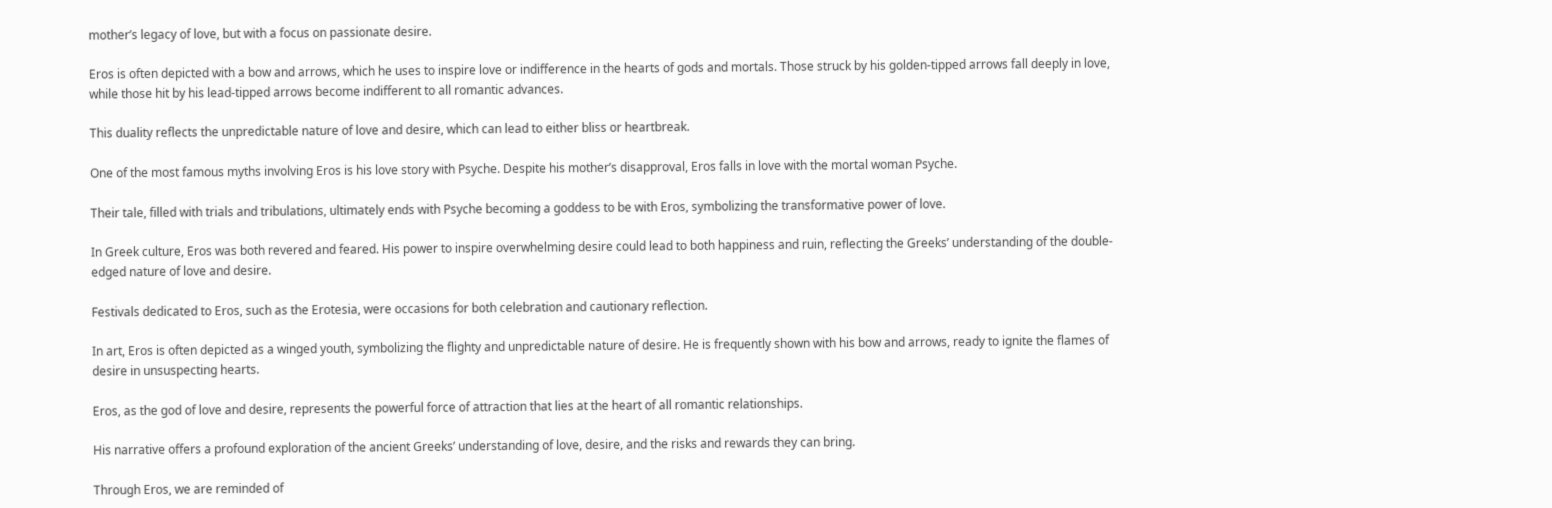mother’s legacy of love, but with a focus on passionate desire.

Eros is often depicted with a bow and arrows, which he uses to inspire love or indifference in the hearts of gods and mortals. Those struck by his golden-tipped arrows fall deeply in love, while those hit by his lead-tipped arrows become indifferent to all romantic advances.

This duality reflects the unpredictable nature of love and desire, which can lead to either bliss or heartbreak.

One of the most famous myths involving Eros is his love story with Psyche. Despite his mother’s disapproval, Eros falls in love with the mortal woman Psyche.

Their tale, filled with trials and tribulations, ultimately ends with Psyche becoming a goddess to be with Eros, symbolizing the transformative power of love.

In Greek culture, Eros was both revered and feared. His power to inspire overwhelming desire could lead to both happiness and ruin, reflecting the Greeks’ understanding of the double-edged nature of love and desire.

Festivals dedicated to Eros, such as the Erotesia, were occasions for both celebration and cautionary reflection.

In art, Eros is often depicted as a winged youth, symbolizing the flighty and unpredictable nature of desire. He is frequently shown with his bow and arrows, ready to ignite the flames of desire in unsuspecting hearts.

Eros, as the god of love and desire, represents the powerful force of attraction that lies at the heart of all romantic relationships.

His narrative offers a profound exploration of the ancient Greeks’ understanding of love, desire, and the risks and rewards they can bring.

Through Eros, we are reminded of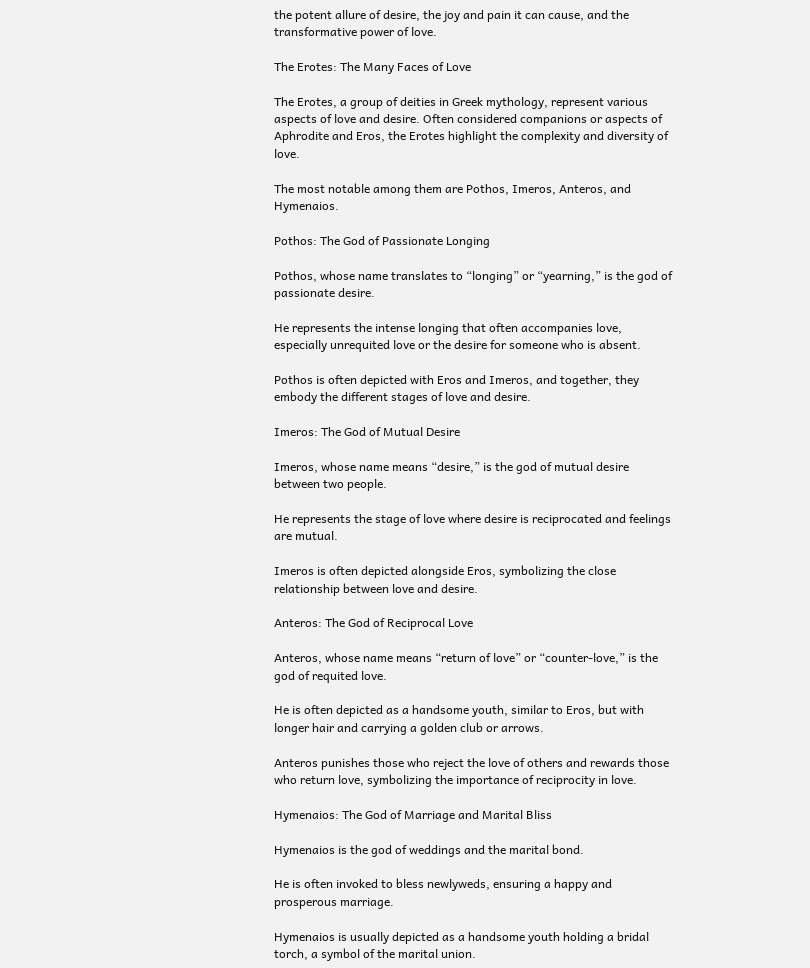the potent allure of desire, the joy and pain it can cause, and the transformative power of love.

The Erotes: The Many Faces of Love

The Erotes, a group of deities in Greek mythology, represent various aspects of love and desire. Often considered companions or aspects of Aphrodite and Eros, the Erotes highlight the complexity and diversity of love.

The most notable among them are Pothos, Imeros, Anteros, and Hymenaios.

Pothos: The God of Passionate Longing

Pothos, whose name translates to “longing” or “yearning,” is the god of passionate desire.

He represents the intense longing that often accompanies love, especially unrequited love or the desire for someone who is absent.

Pothos is often depicted with Eros and Imeros, and together, they embody the different stages of love and desire.

Imeros: The God of Mutual Desire

Imeros, whose name means “desire,” is the god of mutual desire between two people.

He represents the stage of love where desire is reciprocated and feelings are mutual.

Imeros is often depicted alongside Eros, symbolizing the close relationship between love and desire.

Anteros: The God of Reciprocal Love

Anteros, whose name means “return of love” or “counter-love,” is the god of requited love.

He is often depicted as a handsome youth, similar to Eros, but with longer hair and carrying a golden club or arrows.

Anteros punishes those who reject the love of others and rewards those who return love, symbolizing the importance of reciprocity in love.

Hymenaios: The God of Marriage and Marital Bliss

Hymenaios is the god of weddings and the marital bond.

He is often invoked to bless newlyweds, ensuring a happy and prosperous marriage.

Hymenaios is usually depicted as a handsome youth holding a bridal torch, a symbol of the marital union.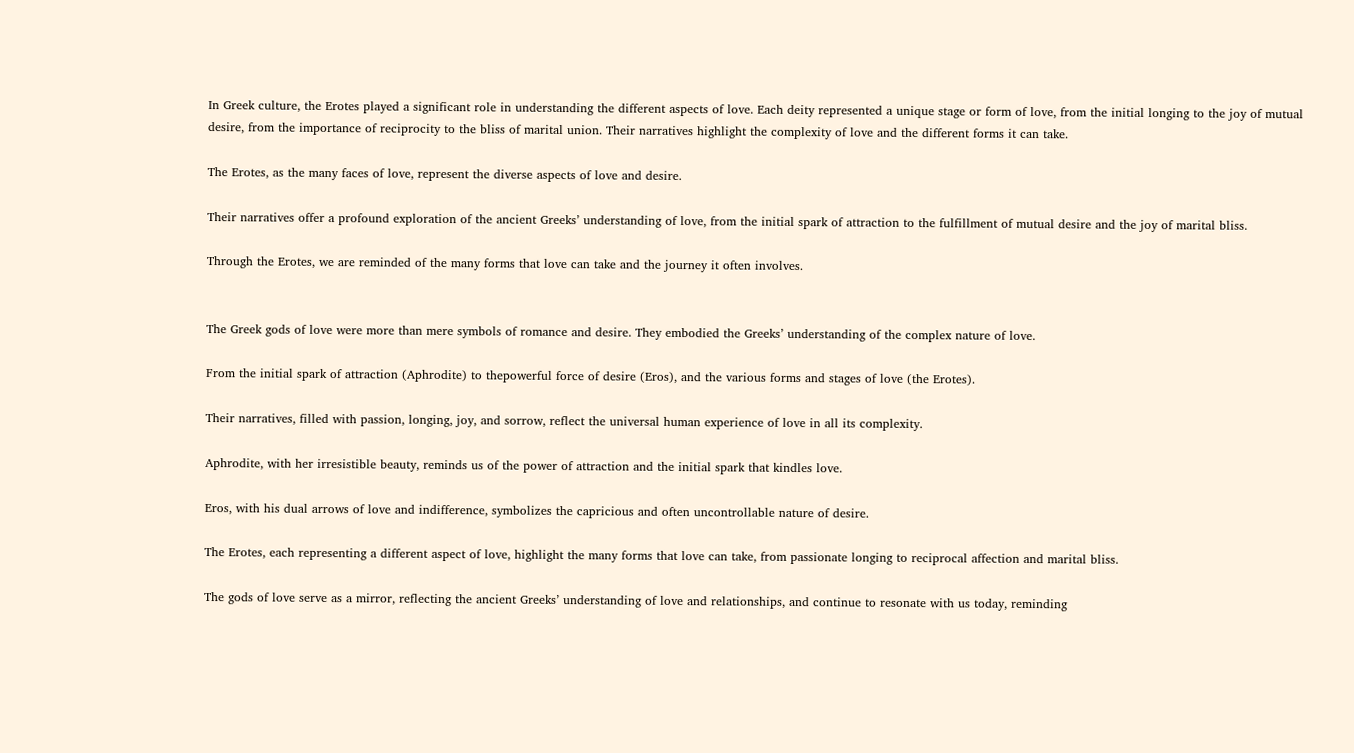In Greek culture, the Erotes played a significant role in understanding the different aspects of love. Each deity represented a unique stage or form of love, from the initial longing to the joy of mutual desire, from the importance of reciprocity to the bliss of marital union. Their narratives highlight the complexity of love and the different forms it can take.

The Erotes, as the many faces of love, represent the diverse aspects of love and desire.

Their narratives offer a profound exploration of the ancient Greeks’ understanding of love, from the initial spark of attraction to the fulfillment of mutual desire and the joy of marital bliss.

Through the Erotes, we are reminded of the many forms that love can take and the journey it often involves.


The Greek gods of love were more than mere symbols of romance and desire. They embodied the Greeks’ understanding of the complex nature of love.

From the initial spark of attraction (Aphrodite) to thepowerful force of desire (Eros), and the various forms and stages of love (the Erotes).

Their narratives, filled with passion, longing, joy, and sorrow, reflect the universal human experience of love in all its complexity.

Aphrodite, with her irresistible beauty, reminds us of the power of attraction and the initial spark that kindles love.

Eros, with his dual arrows of love and indifference, symbolizes the capricious and often uncontrollable nature of desire.

The Erotes, each representing a different aspect of love, highlight the many forms that love can take, from passionate longing to reciprocal affection and marital bliss.

The gods of love serve as a mirror, reflecting the ancient Greeks’ understanding of love and relationships, and continue to resonate with us today, reminding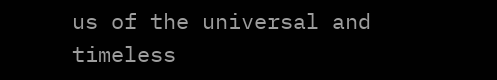us of the universal and timeless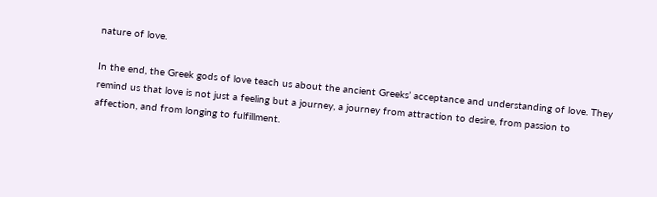nature of love.

In the end, the Greek gods of love teach us about the ancient Greeks’ acceptance and understanding of love. They remind us that love is not just a feeling but a journey, a journey from attraction to desire, from passion to affection, and from longing to fulfillment.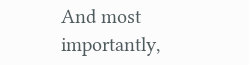And most importantly,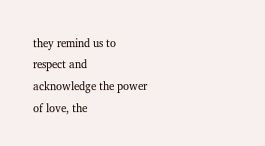they remind us to respect and acknowledge the power of love, the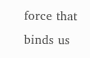force that binds us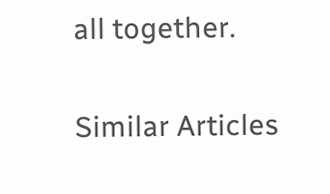all together.

Similar Articles